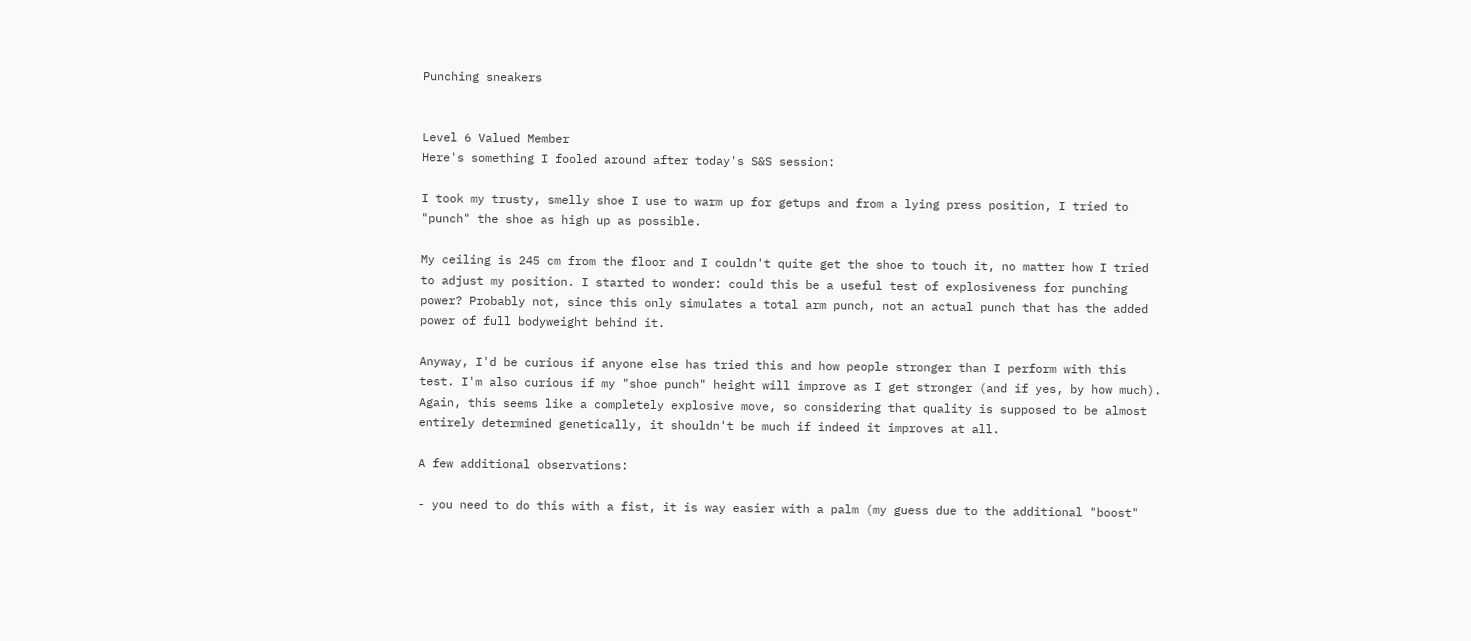Punching sneakers


Level 6 Valued Member
Here's something I fooled around after today's S&S session:

I took my trusty, smelly shoe I use to warm up for getups and from a lying press position, I tried to "punch" the shoe as high up as possible.

My ceiling is 245 cm from the floor and I couldn't quite get the shoe to touch it, no matter how I tried to adjust my position. I started to wonder: could this be a useful test of explosiveness for punching power? Probably not, since this only simulates a total arm punch, not an actual punch that has the added power of full bodyweight behind it.

Anyway, I'd be curious if anyone else has tried this and how people stronger than I perform with this test. I'm also curious if my "shoe punch" height will improve as I get stronger (and if yes, by how much). Again, this seems like a completely explosive move, so considering that quality is supposed to be almost entirely determined genetically, it shouldn't be much if indeed it improves at all.

A few additional observations:

- you need to do this with a fist, it is way easier with a palm (my guess due to the additional "boost"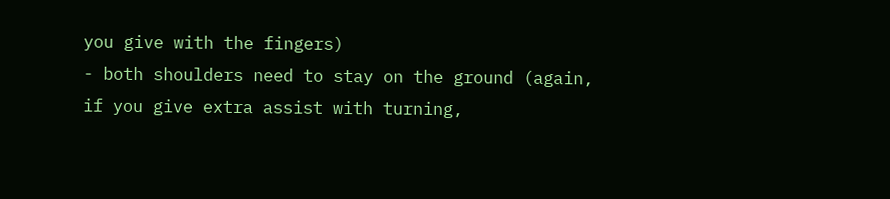you give with the fingers)
- both shoulders need to stay on the ground (again, if you give extra assist with turning,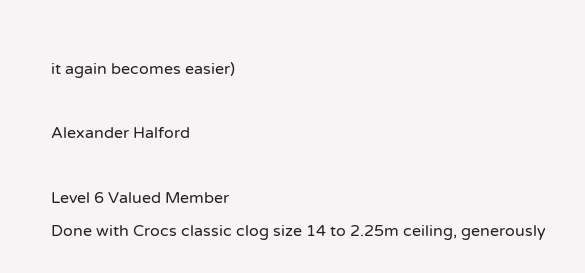it again becomes easier)

Alexander Halford

Level 6 Valued Member
Done with Crocs classic clog size 14 to 2.25m ceiling, generously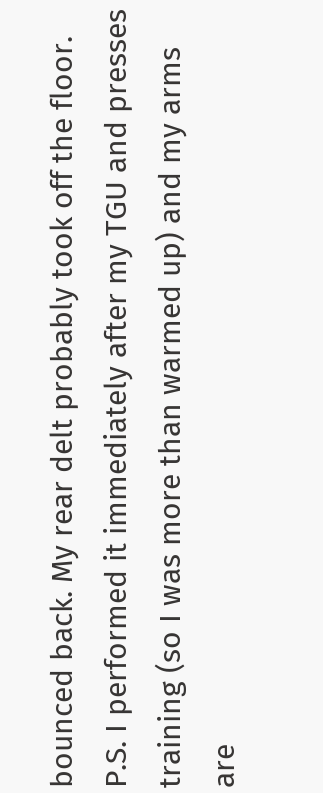bounced back. My rear delt probably took off the floor.
P.S. I performed it immediately after my TGU and presses training (so I was more than warmed up) and my arms are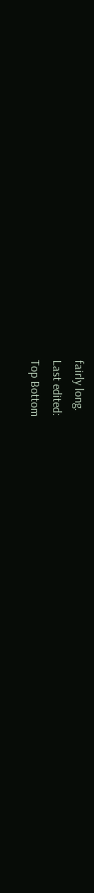fairly long.
Last edited:
Top Bottom